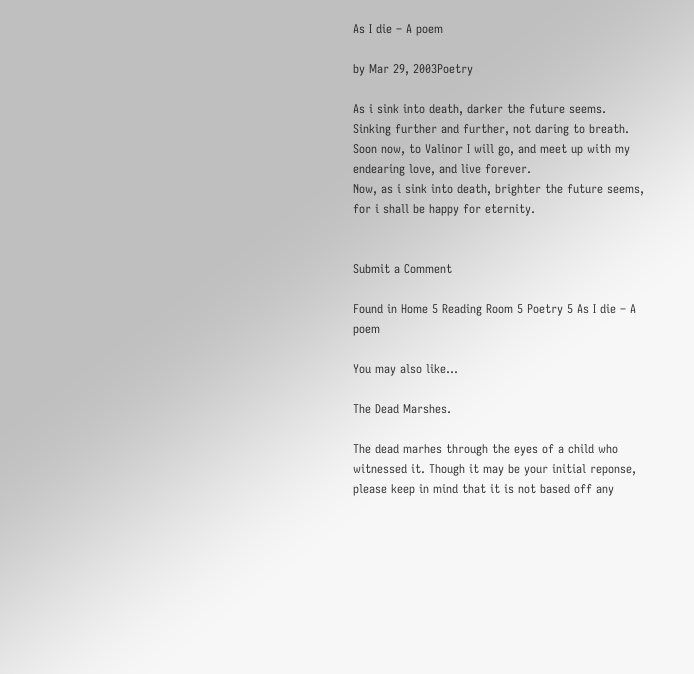As I die – A poem

by Mar 29, 2003Poetry

As i sink into death, darker the future seems.
Sinking further and further, not daring to breath.
Soon now, to Valinor I will go, and meet up with my endearing love, and live forever.
Now, as i sink into death, brighter the future seems, for i shall be happy for eternity.


Submit a Comment

Found in Home 5 Reading Room 5 Poetry 5 As I die – A poem

You may also like…

The Dead Marshes.

The dead marhes through the eyes of a child who witnessed it. Though it may be your initial reponse, please keep in mind that it is not based off any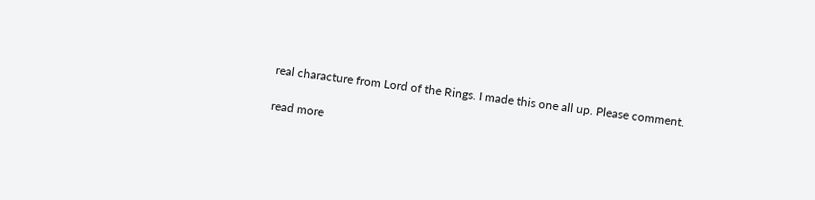real characture from Lord of the Rings. I made this one all up. Please comment.

read more